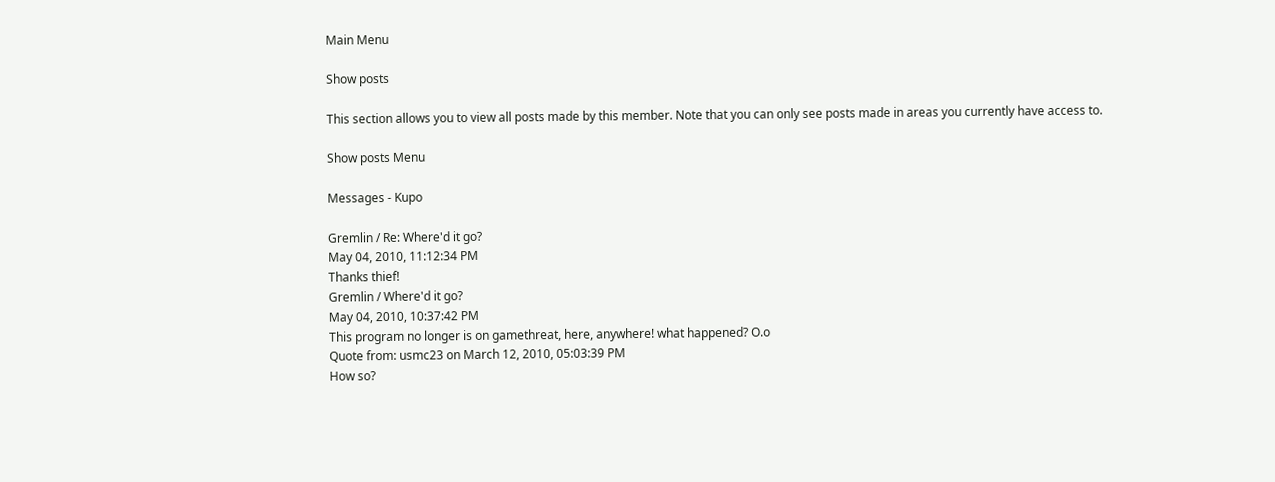Main Menu

Show posts

This section allows you to view all posts made by this member. Note that you can only see posts made in areas you currently have access to.

Show posts Menu

Messages - Kupo

Gremlin / Re: Where'd it go?
May 04, 2010, 11:12:34 PM
Thanks thief!
Gremlin / Where'd it go?
May 04, 2010, 10:37:42 PM
This program no longer is on gamethreat, here, anywhere! what happened? O.o
Quote from: usmc23 on March 12, 2010, 05:03:39 PM
How so?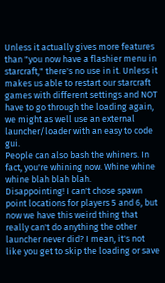Unless it actually gives more features than "you now have a flashier menu in starcraft," there's no use in it. Unless it makes us able to restart our starcraft games with different settings and NOT have to go through the loading again, we might as well use an external launcher/loader with an easy to code gui.
People can also bash the whiners. In fact, you're whining now. Whine whine whine blah blah blah.
Disappointing! I can't chose spawn point locations for players 5 and 6, but now we have this weird thing that really can't do anything the other launcher never did? I mean, it's not like you get to skip the loading or save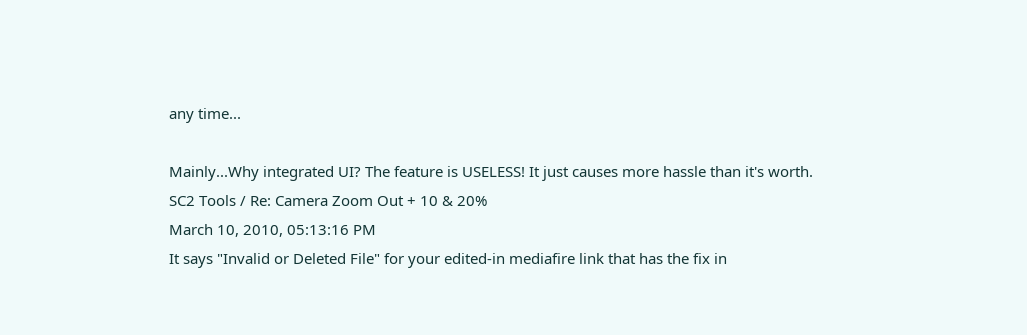any time...

Mainly...Why integrated UI? The feature is USELESS! It just causes more hassle than it's worth.
SC2 Tools / Re: Camera Zoom Out + 10 & 20%
March 10, 2010, 05:13:16 PM
It says "Invalid or Deleted File" for your edited-in mediafire link that has the fix in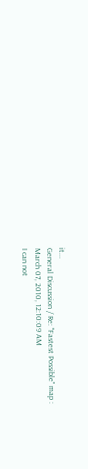it...
General Discussion / Re: "Fastest Possible" map :
March 07, 2010, 12:10:09 AM
I can not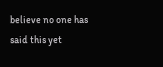believe no one has said this yet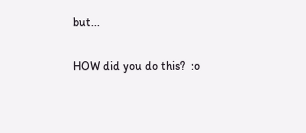but...

HOW did you do this?  :o